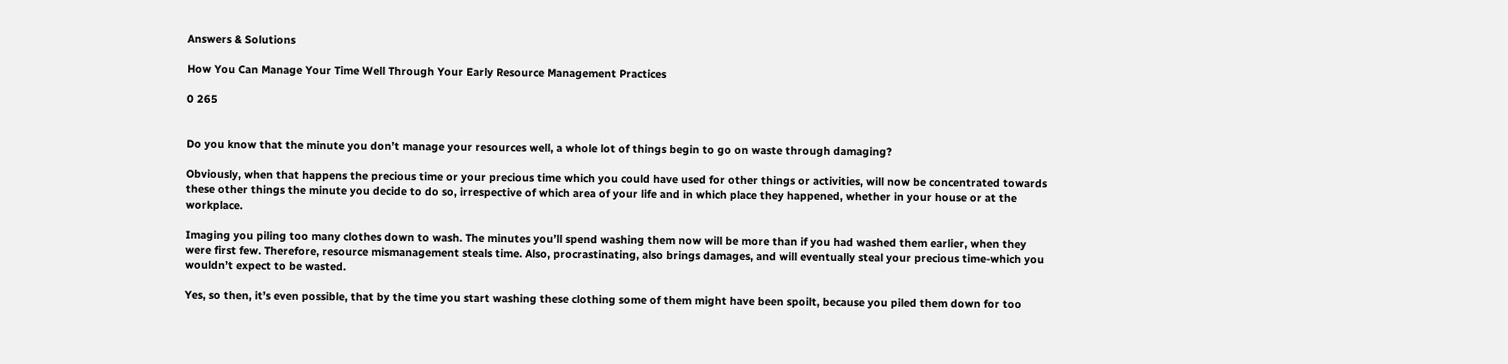Answers & Solutions

How You Can Manage Your Time Well Through Your Early Resource Management Practices

0 265


Do you know that the minute you don’t manage your resources well, a whole lot of things begin to go on waste through damaging?

Obviously, when that happens the precious time or your precious time which you could have used for other things or activities, will now be concentrated towards these other things the minute you decide to do so, irrespective of which area of your life and in which place they happened, whether in your house or at the workplace.

Imaging you piling too many clothes down to wash. The minutes you’ll spend washing them now will be more than if you had washed them earlier, when they were first few. Therefore, resource mismanagement steals time. Also, procrastinating, also brings damages, and will eventually steal your precious time-which you wouldn’t expect to be wasted.

Yes, so then, it’s even possible, that by the time you start washing these clothing some of them might have been spoilt, because you piled them down for too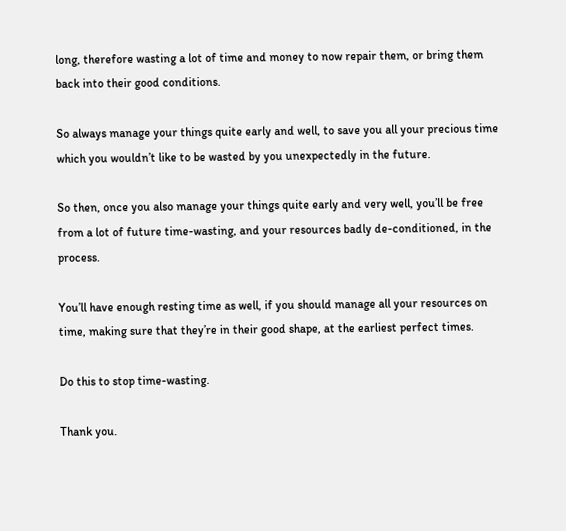long, therefore wasting a lot of time and money to now repair them, or bring them back into their good conditions.

So always manage your things quite early and well, to save you all your precious time which you wouldn’t like to be wasted by you unexpectedly in the future.

So then, once you also manage your things quite early and very well, you’ll be free from a lot of future time-wasting, and your resources badly de-conditioned, in the process.

You’ll have enough resting time as well, if you should manage all your resources on time, making sure that they’re in their good shape, at the earliest perfect times.

Do this to stop time-wasting.

Thank you.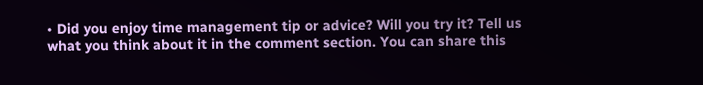• Did you enjoy time management tip or advice? Will you try it? Tell us what you think about it in the comment section. You can share this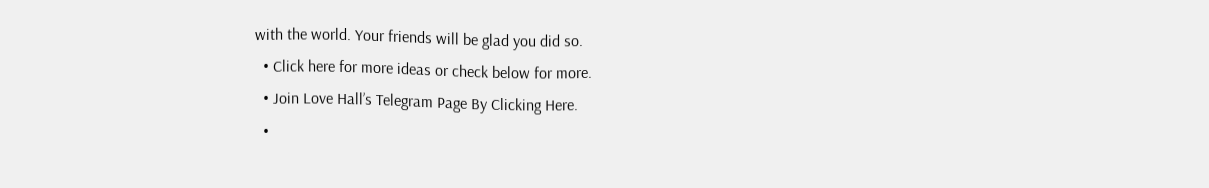with the world. Your friends will be glad you did so.
  • Click here for more ideas or check below for more.
  • Join Love Hall’s Telegram Page By Clicking Here.
  •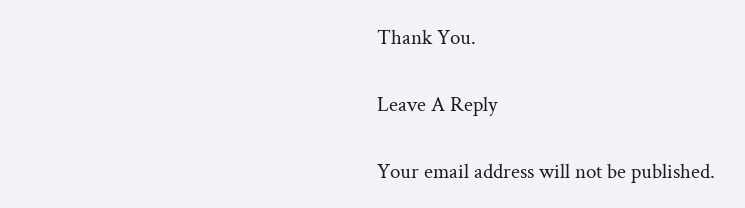Thank You.

Leave A Reply

Your email address will not be published.